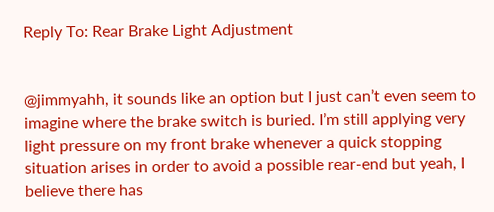Reply To: Rear Brake Light Adjustment


@jimmyahh, it sounds like an option but I just can’t even seem to imagine where the brake switch is buried. I’m still applying very light pressure on my front brake whenever a quick stopping situation arises in order to avoid a possible rear-end but yeah, I believe there has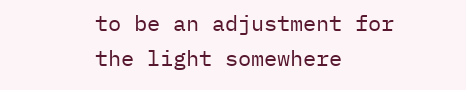to be an adjustment for the light somewhere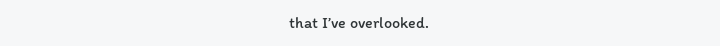that I’ve overlooked.